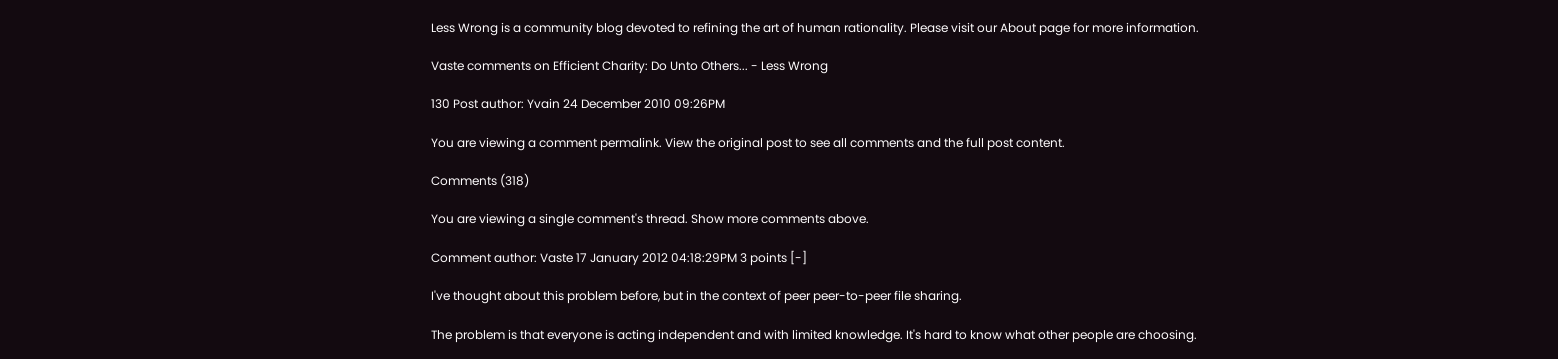Less Wrong is a community blog devoted to refining the art of human rationality. Please visit our About page for more information.

Vaste comments on Efficient Charity: Do Unto Others... - Less Wrong

130 Post author: Yvain 24 December 2010 09:26PM

You are viewing a comment permalink. View the original post to see all comments and the full post content.

Comments (318)

You are viewing a single comment's thread. Show more comments above.

Comment author: Vaste 17 January 2012 04:18:29PM 3 points [-]

I've thought about this problem before, but in the context of peer peer-to-peer file sharing.

The problem is that everyone is acting independent and with limited knowledge. It's hard to know what other people are choosing.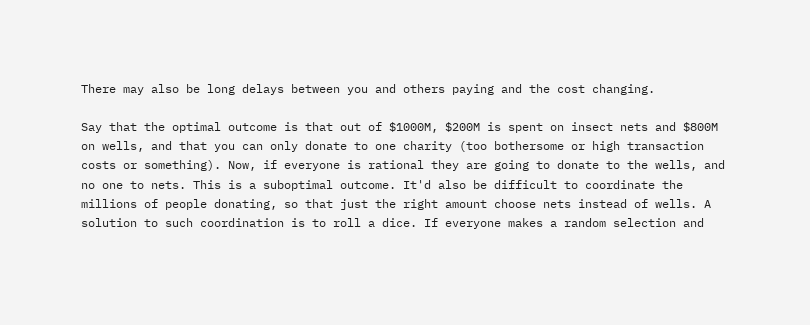There may also be long delays between you and others paying and the cost changing.

Say that the optimal outcome is that out of $1000M, $200M is spent on insect nets and $800M on wells, and that you can only donate to one charity (too bothersome or high transaction costs or something). Now, if everyone is rational they are going to donate to the wells, and no one to nets. This is a suboptimal outcome. It'd also be difficult to coordinate the millions of people donating, so that just the right amount choose nets instead of wells. A solution to such coordination is to roll a dice. If everyone makes a random selection and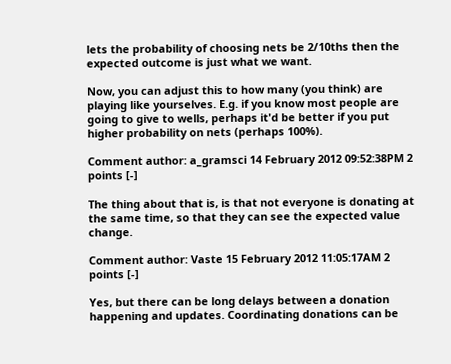lets the probability of choosing nets be 2/10ths then the expected outcome is just what we want.

Now, you can adjust this to how many (you think) are playing like yourselves. E.g. if you know most people are going to give to wells, perhaps it'd be better if you put higher probability on nets (perhaps 100%).

Comment author: a_gramsci 14 February 2012 09:52:38PM 2 points [-]

The thing about that is, is that not everyone is donating at the same time, so that they can see the expected value change.

Comment author: Vaste 15 February 2012 11:05:17AM 2 points [-]

Yes, but there can be long delays between a donation happening and updates. Coordinating donations can be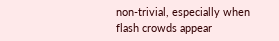non-trivial, especially when flash crowds appear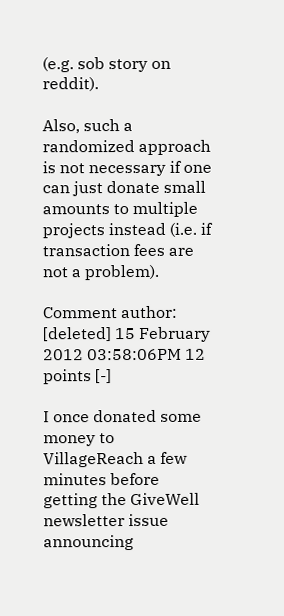(e.g. sob story on reddit).

Also, such a randomized approach is not necessary if one can just donate small amounts to multiple projects instead (i.e. if transaction fees are not a problem).

Comment author: [deleted] 15 February 2012 03:58:06PM 12 points [-]

I once donated some money to VillageReach a few minutes before getting the GiveWell newsletter issue announcing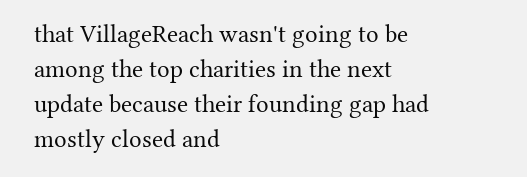that VillageReach wasn't going to be among the top charities in the next update because their founding gap had mostly closed and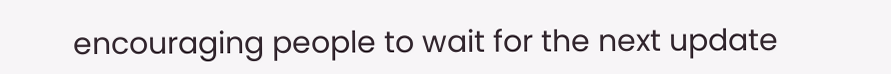encouraging people to wait for the next update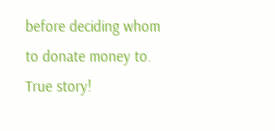before deciding whom to donate money to. True story!